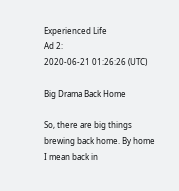Experienced Life
Ad 2:
2020-06-21 01:26:26 (UTC)

Big Drama Back Home

So, there are big things brewing back home. By home I mean back in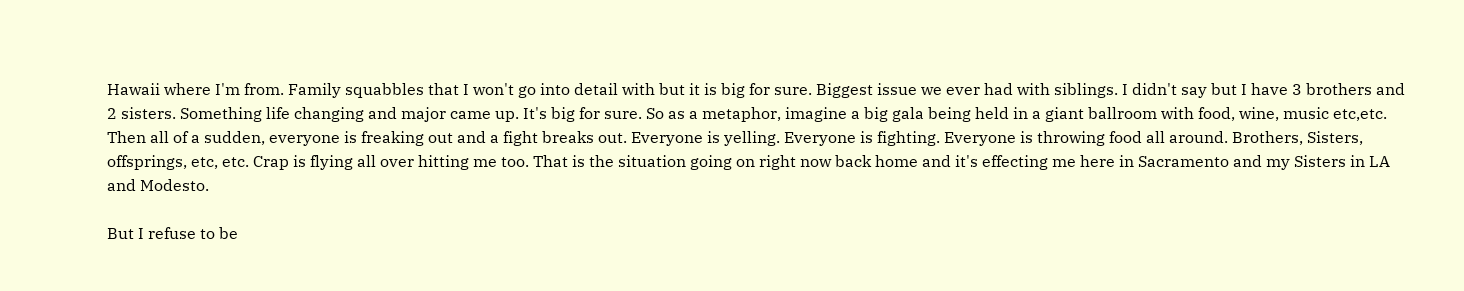Hawaii where I'm from. Family squabbles that I won't go into detail with but it is big for sure. Biggest issue we ever had with siblings. I didn't say but I have 3 brothers and 2 sisters. Something life changing and major came up. It's big for sure. So as a metaphor, imagine a big gala being held in a giant ballroom with food, wine, music etc,etc. Then all of a sudden, everyone is freaking out and a fight breaks out. Everyone is yelling. Everyone is fighting. Everyone is throwing food all around. Brothers, Sisters, offsprings, etc, etc. Crap is flying all over hitting me too. That is the situation going on right now back home and it's effecting me here in Sacramento and my Sisters in LA and Modesto.

But I refuse to be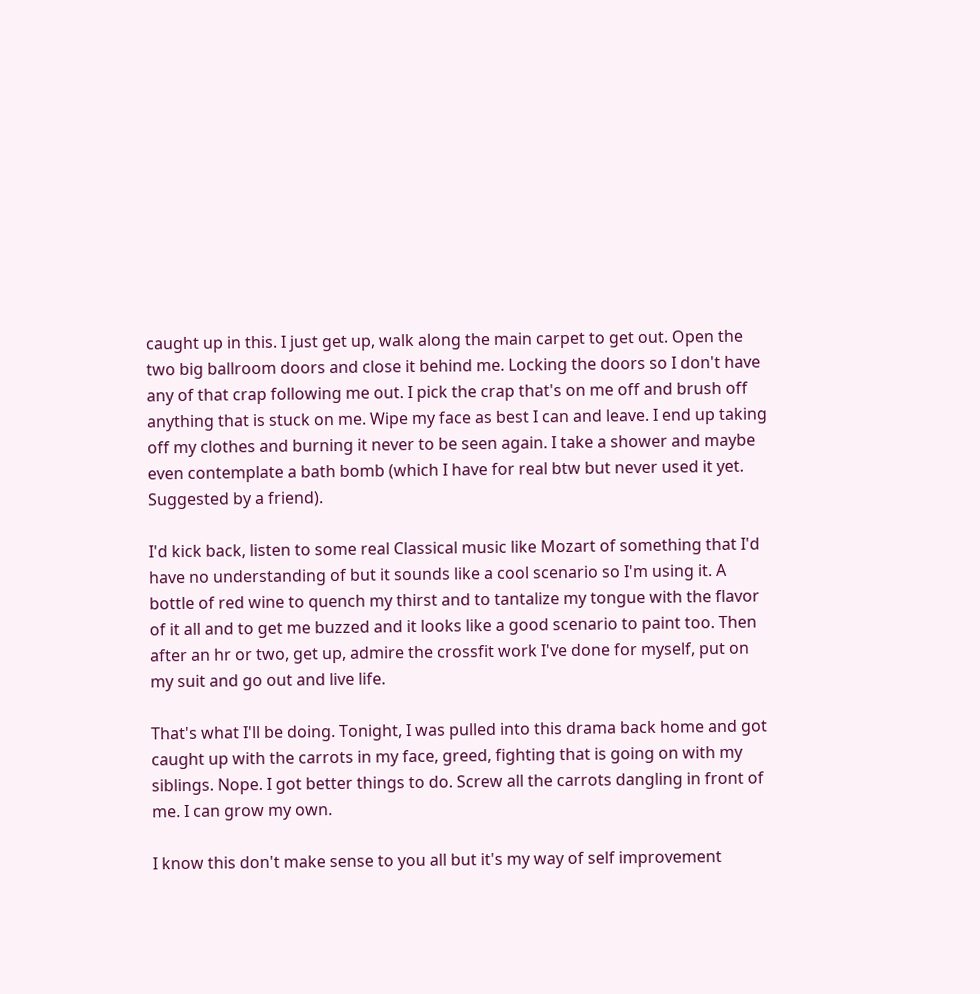caught up in this. I just get up, walk along the main carpet to get out. Open the two big ballroom doors and close it behind me. Locking the doors so I don't have any of that crap following me out. I pick the crap that's on me off and brush off anything that is stuck on me. Wipe my face as best I can and leave. I end up taking off my clothes and burning it never to be seen again. I take a shower and maybe even contemplate a bath bomb (which I have for real btw but never used it yet. Suggested by a friend).

I'd kick back, listen to some real Classical music like Mozart of something that I'd have no understanding of but it sounds like a cool scenario so I'm using it. A bottle of red wine to quench my thirst and to tantalize my tongue with the flavor of it all and to get me buzzed and it looks like a good scenario to paint too. Then after an hr or two, get up, admire the crossfit work I've done for myself, put on my suit and go out and live life.

That's what I'll be doing. Tonight, I was pulled into this drama back home and got caught up with the carrots in my face, greed, fighting that is going on with my siblings. Nope. I got better things to do. Screw all the carrots dangling in front of me. I can grow my own.

I know this don't make sense to you all but it's my way of self improvement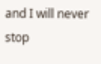and I will never stop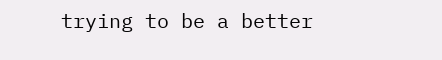trying to be a better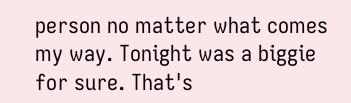person no matter what comes my way. Tonight was a biggie for sure. That's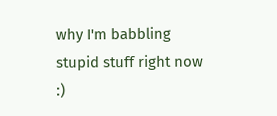why I'm babbling stupid stuff right now :)